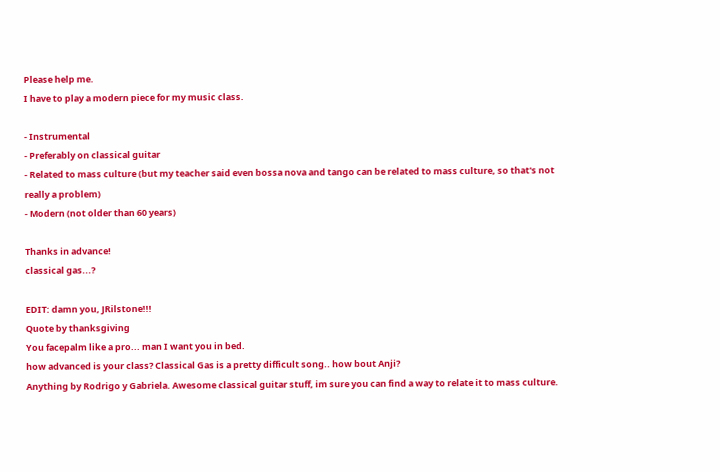Please help me.
I have to play a modern piece for my music class.

- Instrumental
- Preferably on classical guitar
- Related to mass culture (but my teacher said even bossa nova and tango can be related to mass culture, so that's not really a problem)
- Modern (not older than 60 years)

Thanks in advance!
classical gas...?

EDIT: damn you, JRilstone!!!
Quote by thanksgiving
You facepalm like a pro... man I want you in bed.
how advanced is your class? Classical Gas is a pretty difficult song.. how bout Anji?
Anything by Rodrigo y Gabriela. Awesome classical guitar stuff, im sure you can find a way to relate it to mass culture.